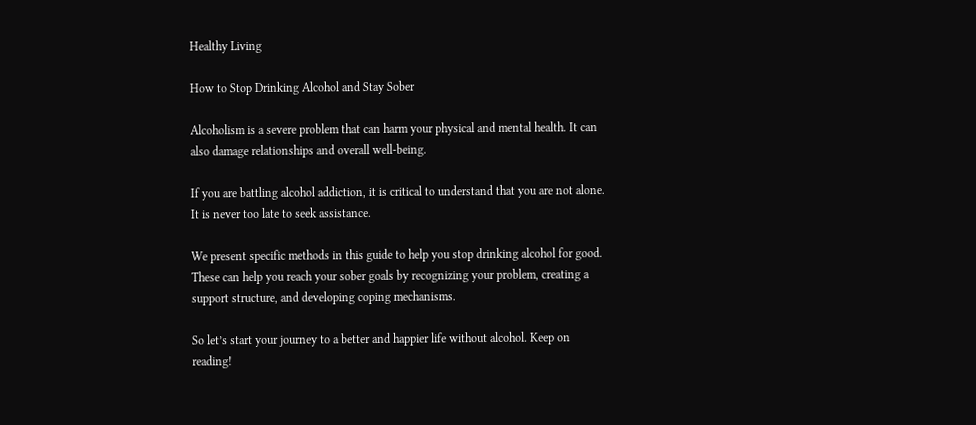Healthy Living

How to Stop Drinking Alcohol and Stay Sober

Alcoholism is a severe problem that can harm your physical and mental health. It can also damage relationships and overall well-being.

If you are battling alcohol addiction, it is critical to understand that you are not alone. It is never too late to seek assistance.

We present specific methods in this guide to help you stop drinking alcohol for good. These can help you reach your sober goals by recognizing your problem, creating a support structure, and developing coping mechanisms.

So let’s start your journey to a better and happier life without alcohol. Keep on reading!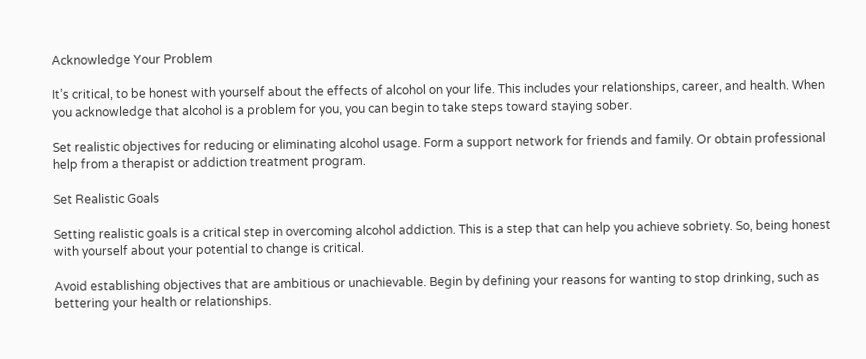Acknowledge Your Problem

It’s critical, to be honest with yourself about the effects of alcohol on your life. This includes your relationships, career, and health. When you acknowledge that alcohol is a problem for you, you can begin to take steps toward staying sober.

Set realistic objectives for reducing or eliminating alcohol usage. Form a support network for friends and family. Or obtain professional help from a therapist or addiction treatment program.

Set Realistic Goals

Setting realistic goals is a critical step in overcoming alcohol addiction. This is a step that can help you achieve sobriety. So, being honest with yourself about your potential to change is critical.

Avoid establishing objectives that are ambitious or unachievable. Begin by defining your reasons for wanting to stop drinking, such as bettering your health or relationships.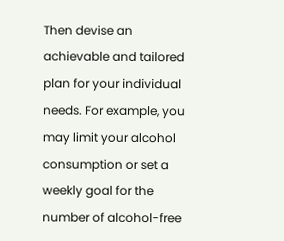Then devise an achievable and tailored plan for your individual needs. For example, you may limit your alcohol consumption or set a weekly goal for the number of alcohol-free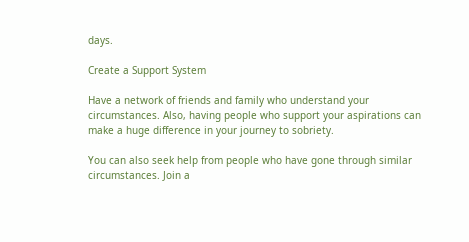days.

Create a Support System

Have a network of friends and family who understand your circumstances. Also, having people who support your aspirations can make a huge difference in your journey to sobriety.

You can also seek help from people who have gone through similar circumstances. Join a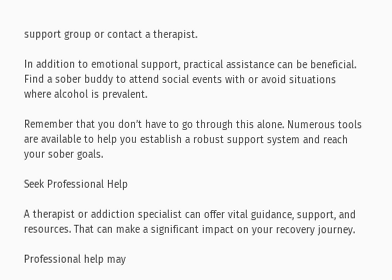support group or contact a therapist.

In addition to emotional support, practical assistance can be beneficial. Find a sober buddy to attend social events with or avoid situations where alcohol is prevalent.

Remember that you don’t have to go through this alone. Numerous tools are available to help you establish a robust support system and reach your sober goals.

Seek Professional Help

A therapist or addiction specialist can offer vital guidance, support, and resources. That can make a significant impact on your recovery journey.

Professional help may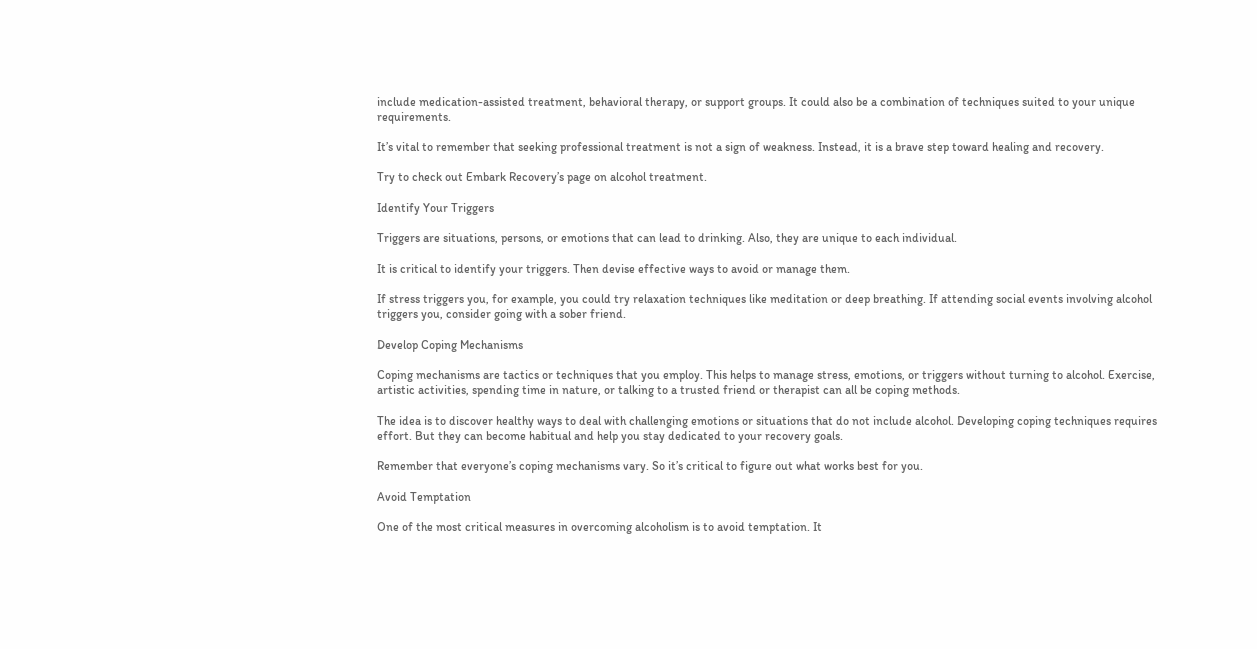include medication-assisted treatment, behavioral therapy, or support groups. It could also be a combination of techniques suited to your unique requirements.

It’s vital to remember that seeking professional treatment is not a sign of weakness. Instead, it is a brave step toward healing and recovery.

Try to check out Embark Recovery’s page on alcohol treatment.

Identify Your Triggers

Triggers are situations, persons, or emotions that can lead to drinking. Also, they are unique to each individual.

It is critical to identify your triggers. Then devise effective ways to avoid or manage them.

If stress triggers you, for example, you could try relaxation techniques like meditation or deep breathing. If attending social events involving alcohol triggers you, consider going with a sober friend.

Develop Coping Mechanisms

Coping mechanisms are tactics or techniques that you employ. This helps to manage stress, emotions, or triggers without turning to alcohol. Exercise, artistic activities, spending time in nature, or talking to a trusted friend or therapist can all be coping methods.

The idea is to discover healthy ways to deal with challenging emotions or situations that do not include alcohol. Developing coping techniques requires effort. But they can become habitual and help you stay dedicated to your recovery goals.

Remember that everyone’s coping mechanisms vary. So it’s critical to figure out what works best for you.

Avoid Temptation

One of the most critical measures in overcoming alcoholism is to avoid temptation. It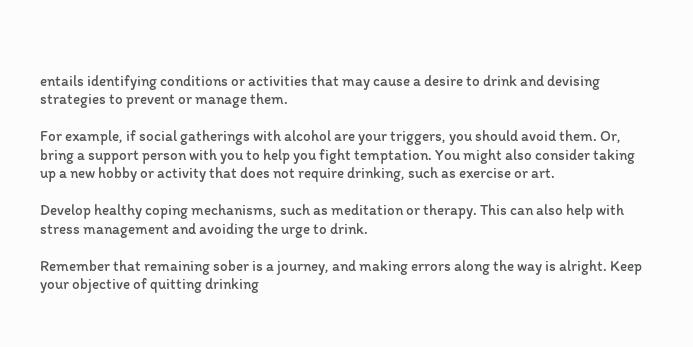entails identifying conditions or activities that may cause a desire to drink and devising strategies to prevent or manage them.

For example, if social gatherings with alcohol are your triggers, you should avoid them. Or, bring a support person with you to help you fight temptation. You might also consider taking up a new hobby or activity that does not require drinking, such as exercise or art.

Develop healthy coping mechanisms, such as meditation or therapy. This can also help with stress management and avoiding the urge to drink.

Remember that remaining sober is a journey, and making errors along the way is alright. Keep your objective of quitting drinking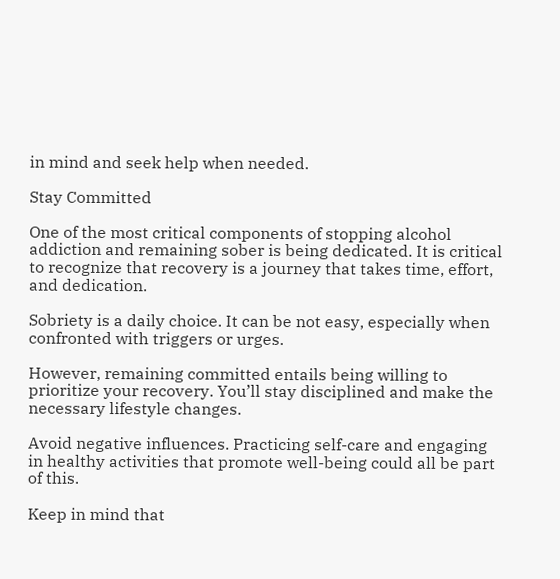in mind and seek help when needed.

Stay Committed

One of the most critical components of stopping alcohol addiction and remaining sober is being dedicated. It is critical to recognize that recovery is a journey that takes time, effort, and dedication.

Sobriety is a daily choice. It can be not easy, especially when confronted with triggers or urges.

However, remaining committed entails being willing to prioritize your recovery. You’ll stay disciplined and make the necessary lifestyle changes.

Avoid negative influences. Practicing self-care and engaging in healthy activities that promote well-being could all be part of this.

Keep in mind that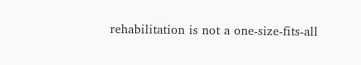rehabilitation is not a one-size-fits-all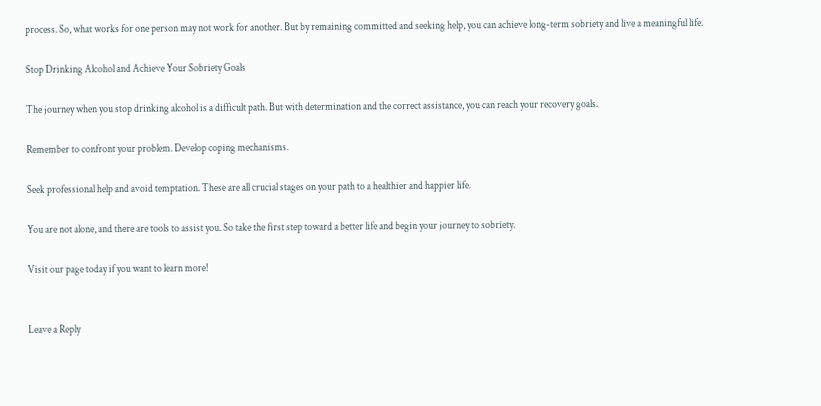process. So, what works for one person may not work for another. But by remaining committed and seeking help, you can achieve long-term sobriety and live a meaningful life.

Stop Drinking Alcohol and Achieve Your Sobriety Goals

The journey when you stop drinking alcohol is a difficult path. But with determination and the correct assistance, you can reach your recovery goals.

Remember to confront your problem. Develop coping mechanisms.

Seek professional help and avoid temptation. These are all crucial stages on your path to a healthier and happier life.

You are not alone, and there are tools to assist you. So take the first step toward a better life and begin your journey to sobriety.

Visit our page today if you want to learn more!


Leave a Reply